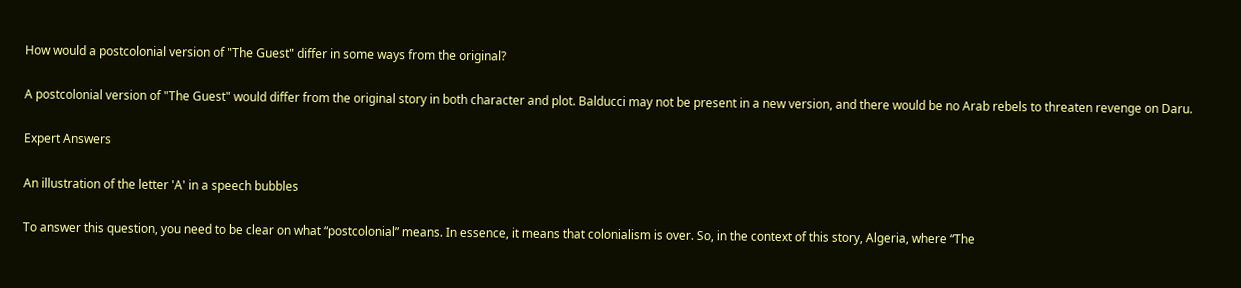How would a postcolonial version of "The Guest" differ in some ways from the original?

A postcolonial version of "The Guest" would differ from the original story in both character and plot. Balducci may not be present in a new version, and there would be no Arab rebels to threaten revenge on Daru.

Expert Answers

An illustration of the letter 'A' in a speech bubbles

To answer this question, you need to be clear on what “postcolonial” means. In essence, it means that colonialism is over. So, in the context of this story, Algeria, where “The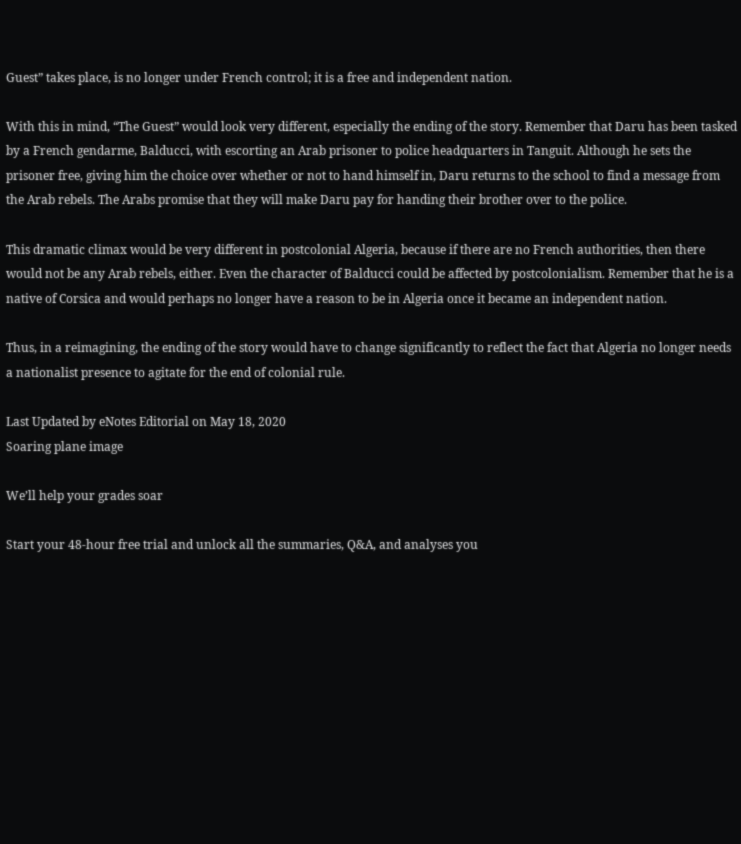Guest” takes place, is no longer under French control; it is a free and independent nation.

With this in mind, “The Guest” would look very different, especially the ending of the story. Remember that Daru has been tasked by a French gendarme, Balducci, with escorting an Arab prisoner to police headquarters in Tanguit. Although he sets the prisoner free, giving him the choice over whether or not to hand himself in, Daru returns to the school to find a message from the Arab rebels. The Arabs promise that they will make Daru pay for handing their brother over to the police.

This dramatic climax would be very different in postcolonial Algeria, because if there are no French authorities, then there would not be any Arab rebels, either. Even the character of Balducci could be affected by postcolonialism. Remember that he is a native of Corsica and would perhaps no longer have a reason to be in Algeria once it became an independent nation.

Thus, in a reimagining, the ending of the story would have to change significantly to reflect the fact that Algeria no longer needs a nationalist presence to agitate for the end of colonial rule.

Last Updated by eNotes Editorial on May 18, 2020
Soaring plane image

We’ll help your grades soar

Start your 48-hour free trial and unlock all the summaries, Q&A, and analyses you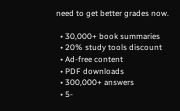need to get better grades now.

  • 30,000+ book summaries
  • 20% study tools discount
  • Ad-free content
  • PDF downloads
  • 300,000+ answers
  • 5-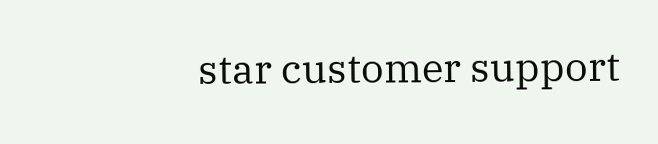star customer support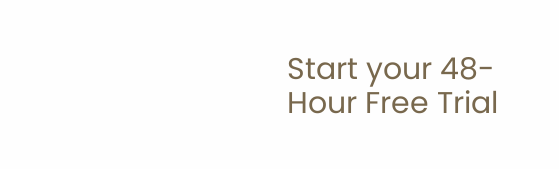Start your 48-Hour Free Trial